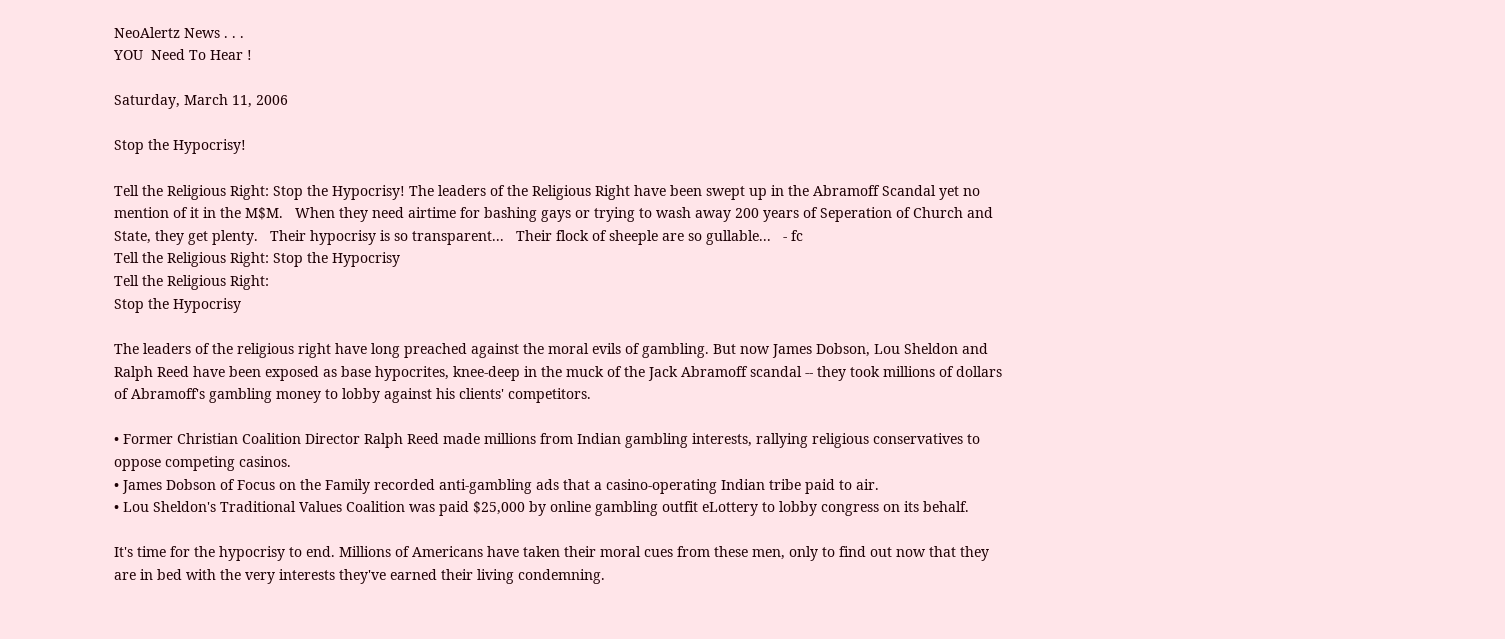NeoAlertz News . . .
YOU  Need To Hear !

Saturday, March 11, 2006

Stop the Hypocrisy!

Tell the Religious Right: Stop the Hypocrisy! The leaders of the Religious Right have been swept up in the Abramoff Scandal yet no mention of it in the M$M.   When they need airtime for bashing gays or trying to wash away 200 years of Seperation of Church and State, they get plenty.   Their hypocrisy is so transparent...   Their flock of sheeple are so gullable...   - fc
Tell the Religious Right: Stop the Hypocrisy
Tell the Religious Right:
Stop the Hypocrisy

The leaders of the religious right have long preached against the moral evils of gambling. But now James Dobson, Lou Sheldon and Ralph Reed have been exposed as base hypocrites, knee-deep in the muck of the Jack Abramoff scandal -- they took millions of dollars of Abramoff's gambling money to lobby against his clients' competitors.

• Former Christian Coalition Director Ralph Reed made millions from Indian gambling interests, rallying religious conservatives to oppose competing casinos.
• James Dobson of Focus on the Family recorded anti-gambling ads that a casino-operating Indian tribe paid to air.
• Lou Sheldon's Traditional Values Coalition was paid $25,000 by online gambling outfit eLottery to lobby congress on its behalf.

It's time for the hypocrisy to end. Millions of Americans have taken their moral cues from these men, only to find out now that they are in bed with the very interests they've earned their living condemning.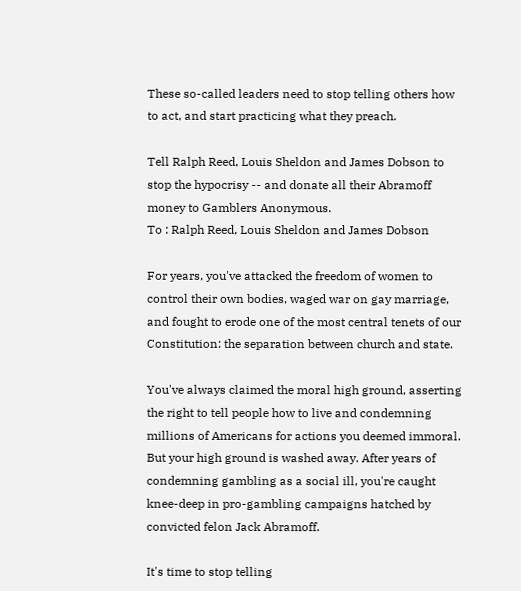These so-called leaders need to stop telling others how to act, and start practicing what they preach.

Tell Ralph Reed, Louis Sheldon and James Dobson to stop the hypocrisy -- and donate all their Abramoff money to Gamblers Anonymous.
To : Ralph Reed, Louis Sheldon and James Dobson

For years, you've attacked the freedom of women to control their own bodies, waged war on gay marriage, and fought to erode one of the most central tenets of our Constitution: the separation between church and state.

You've always claimed the moral high ground, asserting the right to tell people how to live and condemning millions of Americans for actions you deemed immoral. But your high ground is washed away. After years of condemning gambling as a social ill, you're caught knee-deep in pro-gambling campaigns hatched by convicted felon Jack Abramoff.

It's time to stop telling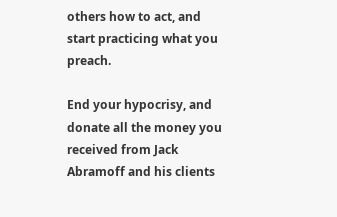others how to act, and start practicing what you preach.

End your hypocrisy, and donate all the money you received from Jack Abramoff and his clients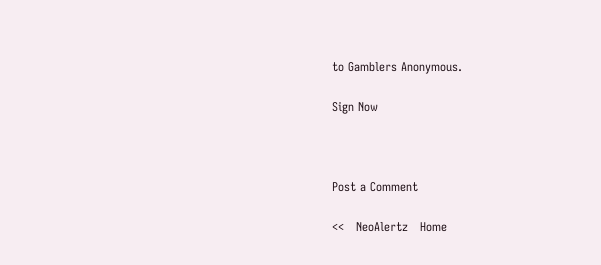to Gamblers Anonymous.

Sign Now



Post a Comment

<<   NeoAlertz   Home